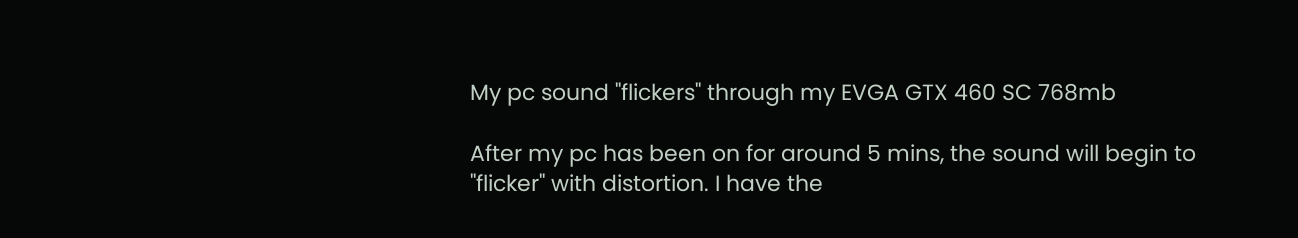My pc sound "flickers" through my EVGA GTX 460 SC 768mb

After my pc has been on for around 5 mins, the sound will begin to "flicker" with distortion. I have the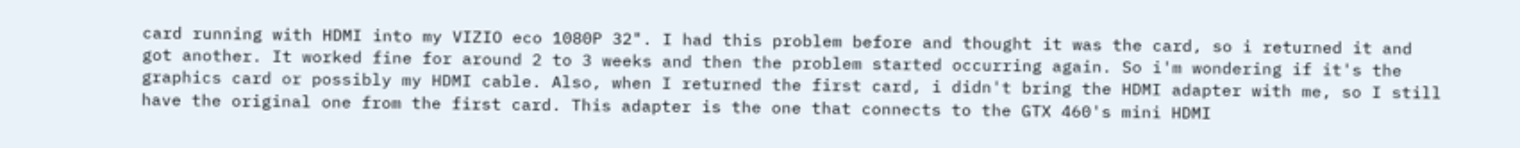card running with HDMI into my VIZIO eco 1080P 32". I had this problem before and thought it was the card, so i returned it and got another. It worked fine for around 2 to 3 weeks and then the problem started occurring again. So i'm wondering if it's the graphics card or possibly my HDMI cable. Also, when I returned the first card, i didn't bring the HDMI adapter with me, so I still have the original one from the first card. This adapter is the one that connects to the GTX 460's mini HDMI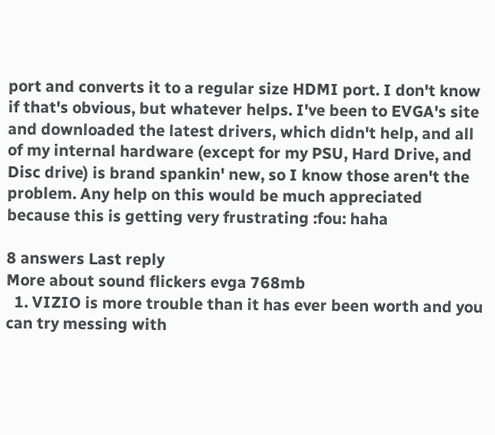port and converts it to a regular size HDMI port. I don't know if that's obvious, but whatever helps. I've been to EVGA's site and downloaded the latest drivers, which didn't help, and all of my internal hardware (except for my PSU, Hard Drive, and Disc drive) is brand spankin' new, so I know those aren't the problem. Any help on this would be much appreciated because this is getting very frustrating :fou: haha

8 answers Last reply
More about sound flickers evga 768mb
  1. VIZIO is more trouble than it has ever been worth and you can try messing with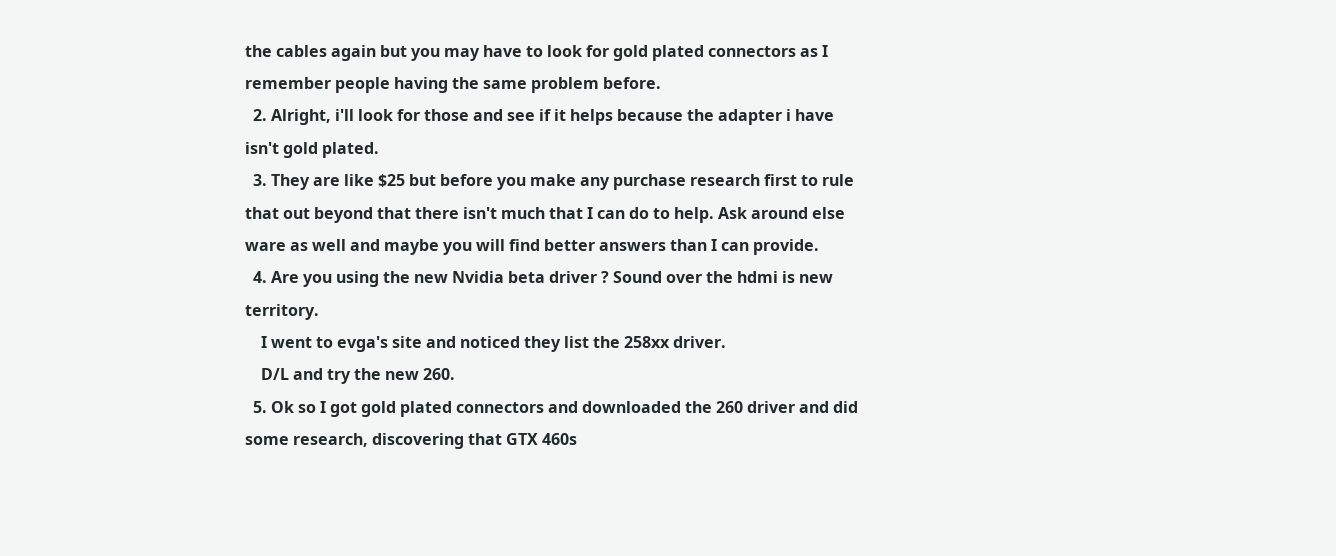the cables again but you may have to look for gold plated connectors as I remember people having the same problem before.
  2. Alright, i'll look for those and see if it helps because the adapter i have isn't gold plated.
  3. They are like $25 but before you make any purchase research first to rule that out beyond that there isn't much that I can do to help. Ask around else ware as well and maybe you will find better answers than I can provide.
  4. Are you using the new Nvidia beta driver ? Sound over the hdmi is new territory.
    I went to evga's site and noticed they list the 258xx driver.
    D/L and try the new 260.
  5. Ok so I got gold plated connectors and downloaded the 260 driver and did some research, discovering that GTX 460s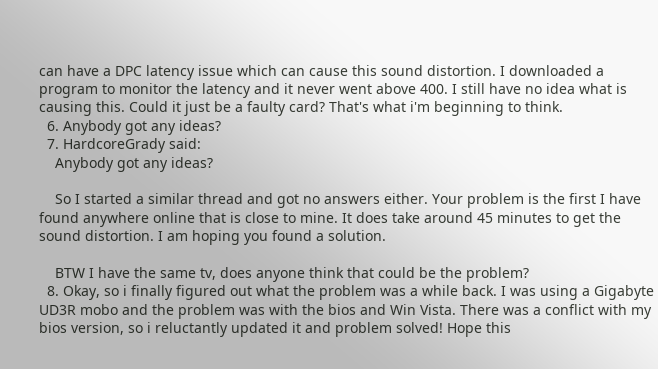can have a DPC latency issue which can cause this sound distortion. I downloaded a program to monitor the latency and it never went above 400. I still have no idea what is causing this. Could it just be a faulty card? That's what i'm beginning to think.
  6. Anybody got any ideas?
  7. HardcoreGrady said:
    Anybody got any ideas?

    So I started a similar thread and got no answers either. Your problem is the first I have found anywhere online that is close to mine. It does take around 45 minutes to get the sound distortion. I am hoping you found a solution.

    BTW I have the same tv, does anyone think that could be the problem?
  8. Okay, so i finally figured out what the problem was a while back. I was using a Gigabyte UD3R mobo and the problem was with the bios and Win Vista. There was a conflict with my bios version, so i reluctantly updated it and problem solved! Hope this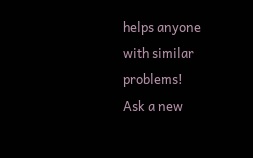helps anyone with similar problems!
Ask a new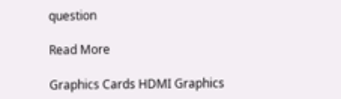question

Read More

Graphics Cards HDMI Graphics